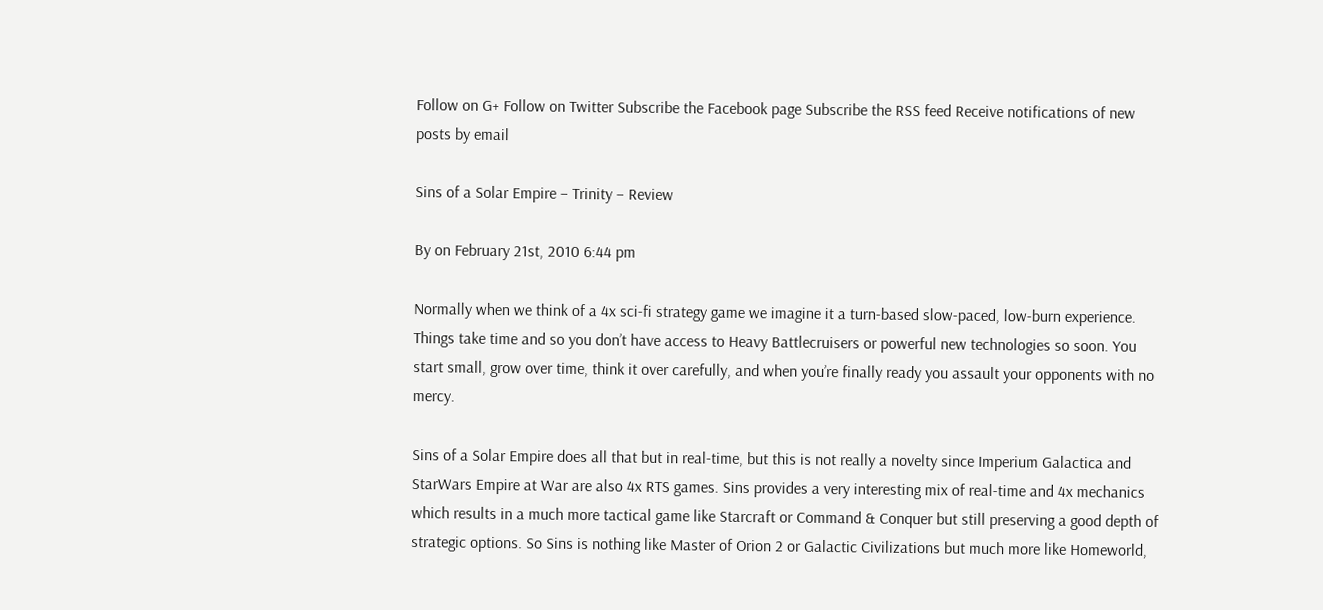Follow on G+ Follow on Twitter Subscribe the Facebook page Subscribe the RSS feed Receive notifications of new posts by email

Sins of a Solar Empire – Trinity – Review

By on February 21st, 2010 6:44 pm

Normally when we think of a 4x sci-fi strategy game we imagine it a turn-based slow-paced, low-burn experience. Things take time and so you don’t have access to Heavy Battlecruisers or powerful new technologies so soon. You start small, grow over time, think it over carefully, and when you’re finally ready you assault your opponents with no mercy.

Sins of a Solar Empire does all that but in real-time, but this is not really a novelty since Imperium Galactica and StarWars Empire at War are also 4x RTS games. Sins provides a very interesting mix of real-time and 4x mechanics which results in a much more tactical game like Starcraft or Command & Conquer but still preserving a good depth of strategic options. So Sins is nothing like Master of Orion 2 or Galactic Civilizations but much more like Homeworld,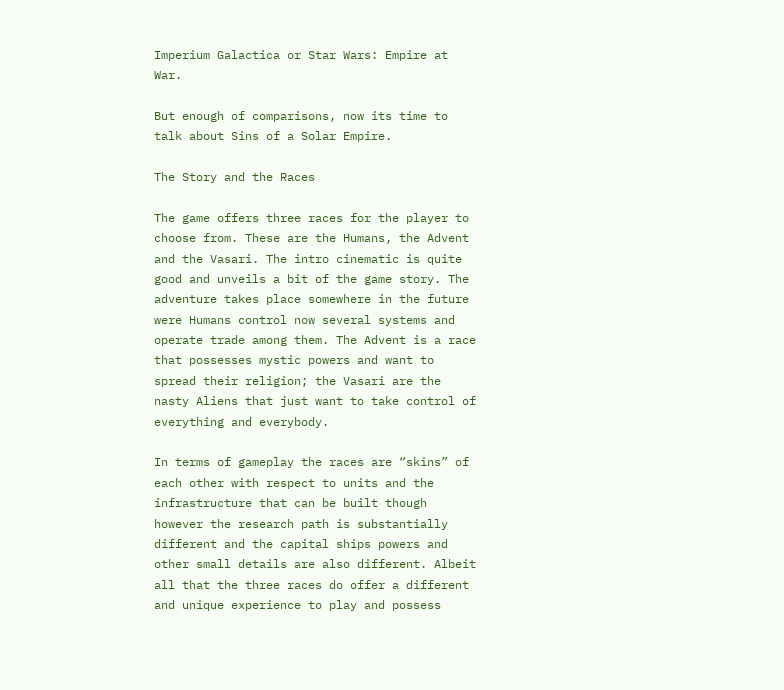Imperium Galactica or Star Wars: Empire at War.

But enough of comparisons, now its time to talk about Sins of a Solar Empire.

The Story and the Races

The game offers three races for the player to choose from. These are the Humans, the Advent and the Vasari. The intro cinematic is quite good and unveils a bit of the game story. The adventure takes place somewhere in the future were Humans control now several systems and operate trade among them. The Advent is a race that possesses mystic powers and want to spread their religion; the Vasari are the nasty Aliens that just want to take control of everything and everybody.

In terms of gameplay the races are “skins” of each other with respect to units and the infrastructure that can be built though however the research path is substantially different and the capital ships powers and other small details are also different. Albeit all that the three races do offer a different and unique experience to play and possess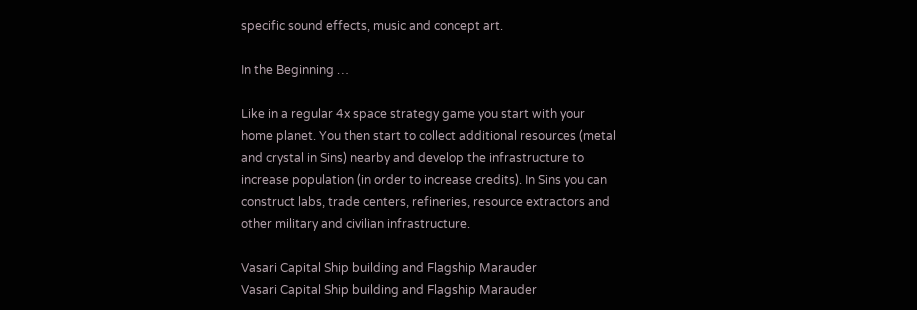specific sound effects, music and concept art.

In the Beginning …

Like in a regular 4x space strategy game you start with your home planet. You then start to collect additional resources (metal and crystal in Sins) nearby and develop the infrastructure to increase population (in order to increase credits). In Sins you can construct labs, trade centers, refineries, resource extractors and other military and civilian infrastructure.

Vasari Capital Ship building and Flagship Marauder
Vasari Capital Ship building and Flagship Marauder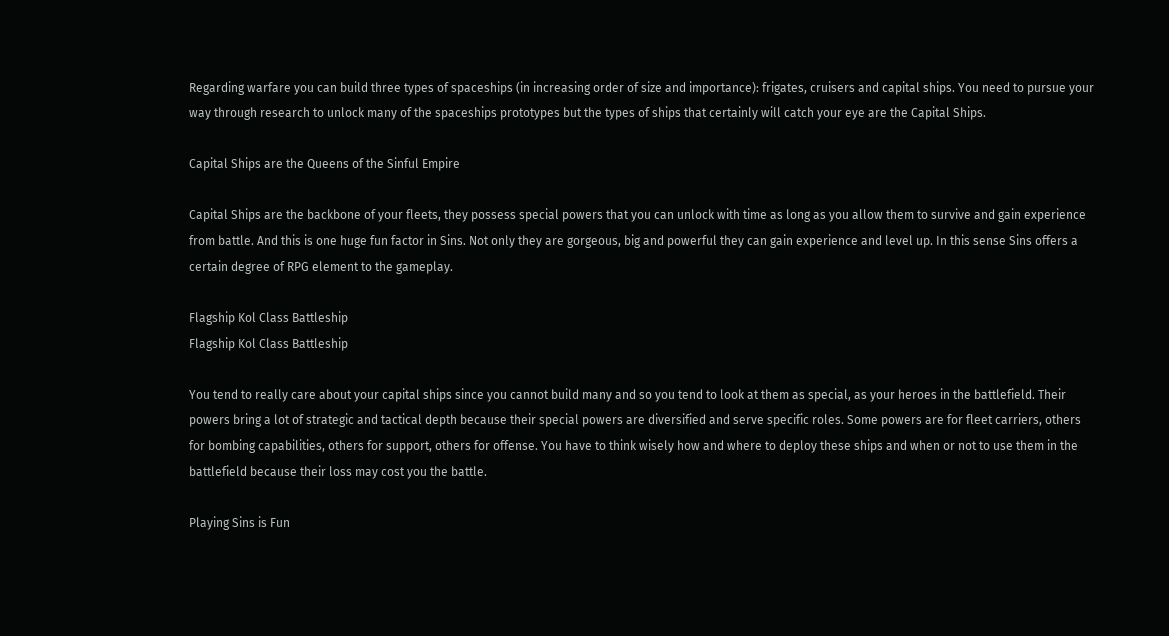Regarding warfare you can build three types of spaceships (in increasing order of size and importance): frigates, cruisers and capital ships. You need to pursue your way through research to unlock many of the spaceships prototypes but the types of ships that certainly will catch your eye are the Capital Ships.

Capital Ships are the Queens of the Sinful Empire

Capital Ships are the backbone of your fleets, they possess special powers that you can unlock with time as long as you allow them to survive and gain experience from battle. And this is one huge fun factor in Sins. Not only they are gorgeous, big and powerful they can gain experience and level up. In this sense Sins offers a certain degree of RPG element to the gameplay.

Flagship Kol Class Battleship
Flagship Kol Class Battleship

You tend to really care about your capital ships since you cannot build many and so you tend to look at them as special, as your heroes in the battlefield. Their powers bring a lot of strategic and tactical depth because their special powers are diversified and serve specific roles. Some powers are for fleet carriers, others for bombing capabilities, others for support, others for offense. You have to think wisely how and where to deploy these ships and when or not to use them in the battlefield because their loss may cost you the battle.

Playing Sins is Fun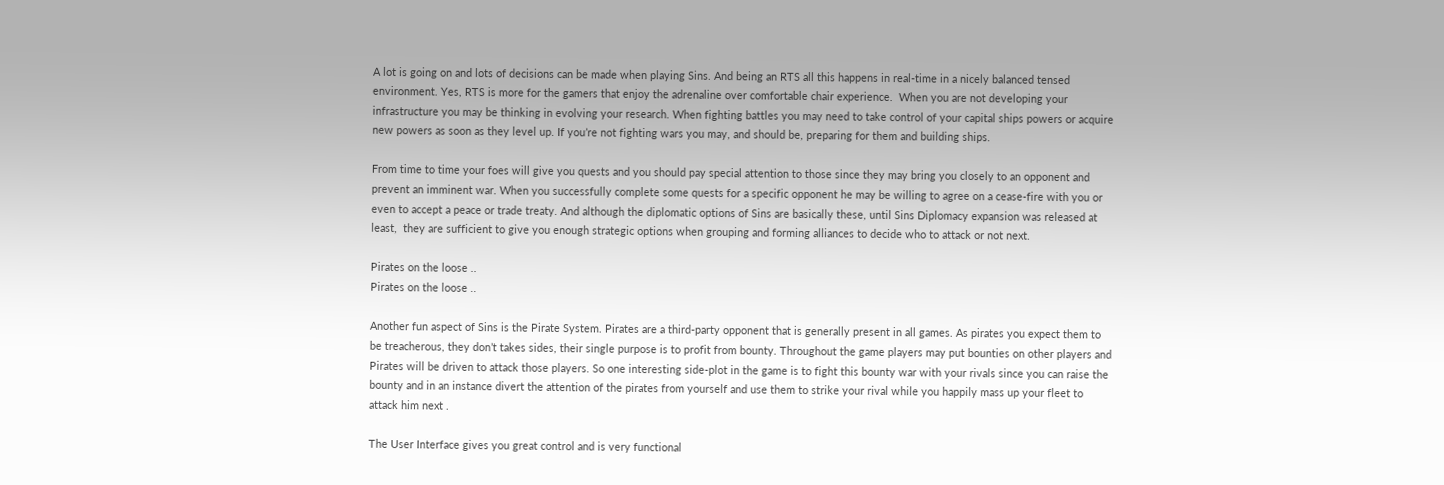A lot is going on and lots of decisions can be made when playing Sins. And being an RTS all this happens in real-time in a nicely balanced tensed environment. Yes, RTS is more for the gamers that enjoy the adrenaline over comfortable chair experience.  When you are not developing your infrastructure you may be thinking in evolving your research. When fighting battles you may need to take control of your capital ships powers or acquire new powers as soon as they level up. If you’re not fighting wars you may, and should be, preparing for them and building ships.

From time to time your foes will give you quests and you should pay special attention to those since they may bring you closely to an opponent and prevent an imminent war. When you successfully complete some quests for a specific opponent he may be willing to agree on a cease-fire with you or even to accept a peace or trade treaty. And although the diplomatic options of Sins are basically these, until Sins Diplomacy expansion was released at least,  they are sufficient to give you enough strategic options when grouping and forming alliances to decide who to attack or not next.

Pirates on the loose ..
Pirates on the loose ..

Another fun aspect of Sins is the Pirate System. Pirates are a third-party opponent that is generally present in all games. As pirates you expect them to be treacherous, they don’t takes sides, their single purpose is to profit from bounty. Throughout the game players may put bounties on other players and Pirates will be driven to attack those players. So one interesting side-plot in the game is to fight this bounty war with your rivals since you can raise the bounty and in an instance divert the attention of the pirates from yourself and use them to strike your rival while you happily mass up your fleet to attack him next .

The User Interface gives you great control and is very functional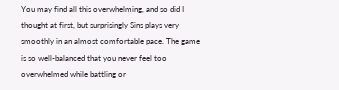You may find all this overwhelming, and so did I thought at first, but surprisingly Sins plays very smoothly in an almost comfortable pace. The game is so well-balanced that you never feel too overwhelmed while battling or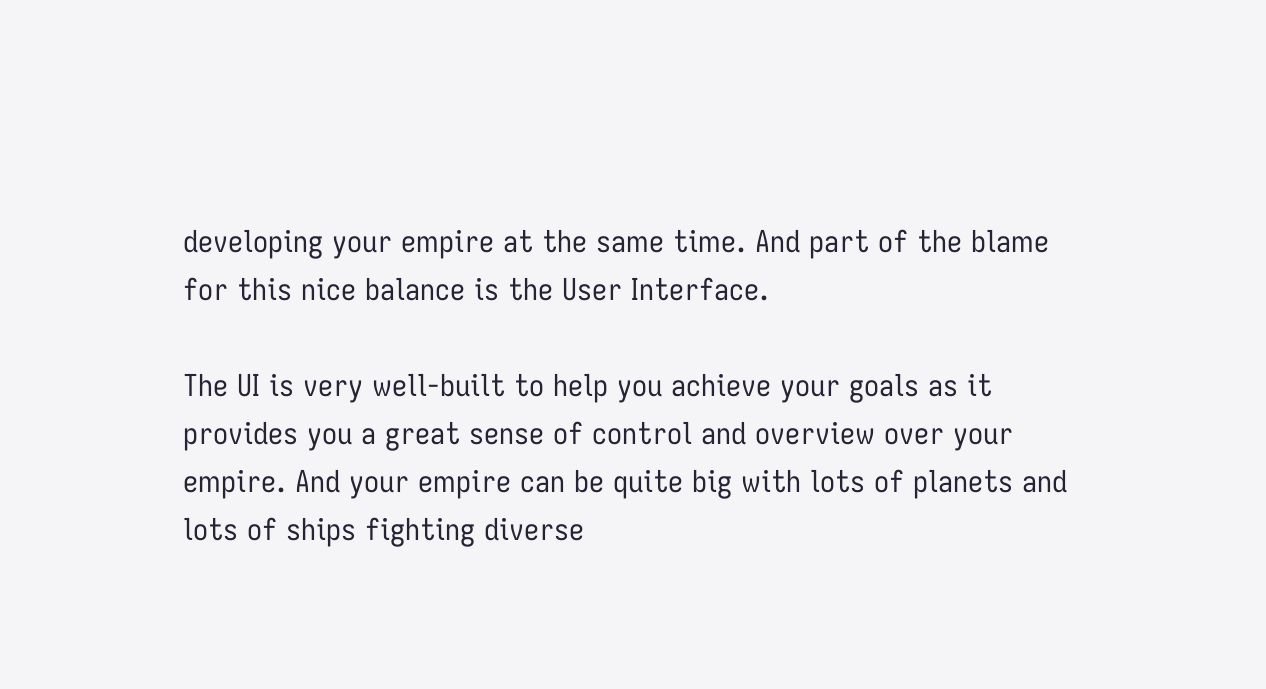developing your empire at the same time. And part of the blame for this nice balance is the User Interface.

The UI is very well-built to help you achieve your goals as it provides you a great sense of control and overview over your empire. And your empire can be quite big with lots of planets and lots of ships fighting diverse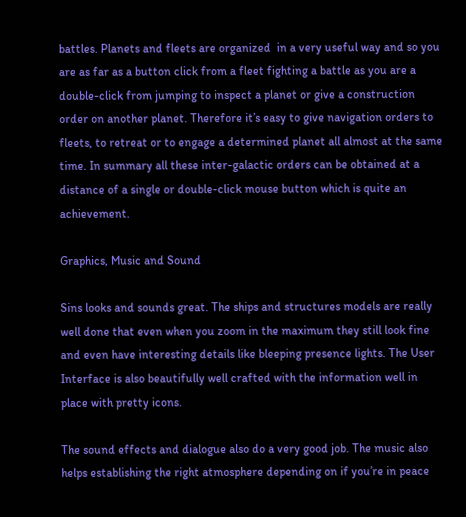battles. Planets and fleets are organized  in a very useful way and so you are as far as a button click from a fleet fighting a battle as you are a double-click from jumping to inspect a planet or give a construction order on another planet. Therefore it’s easy to give navigation orders to fleets, to retreat or to engage a determined planet all almost at the same time. In summary all these inter-galactic orders can be obtained at a distance of a single or double-click mouse button which is quite an achievement.

Graphics, Music and Sound

Sins looks and sounds great. The ships and structures models are really well done that even when you zoom in the maximum they still look fine and even have interesting details like bleeping presence lights. The User Interface is also beautifully well crafted with the information well in place with pretty icons.

The sound effects and dialogue also do a very good job. The music also helps establishing the right atmosphere depending on if you’re in peace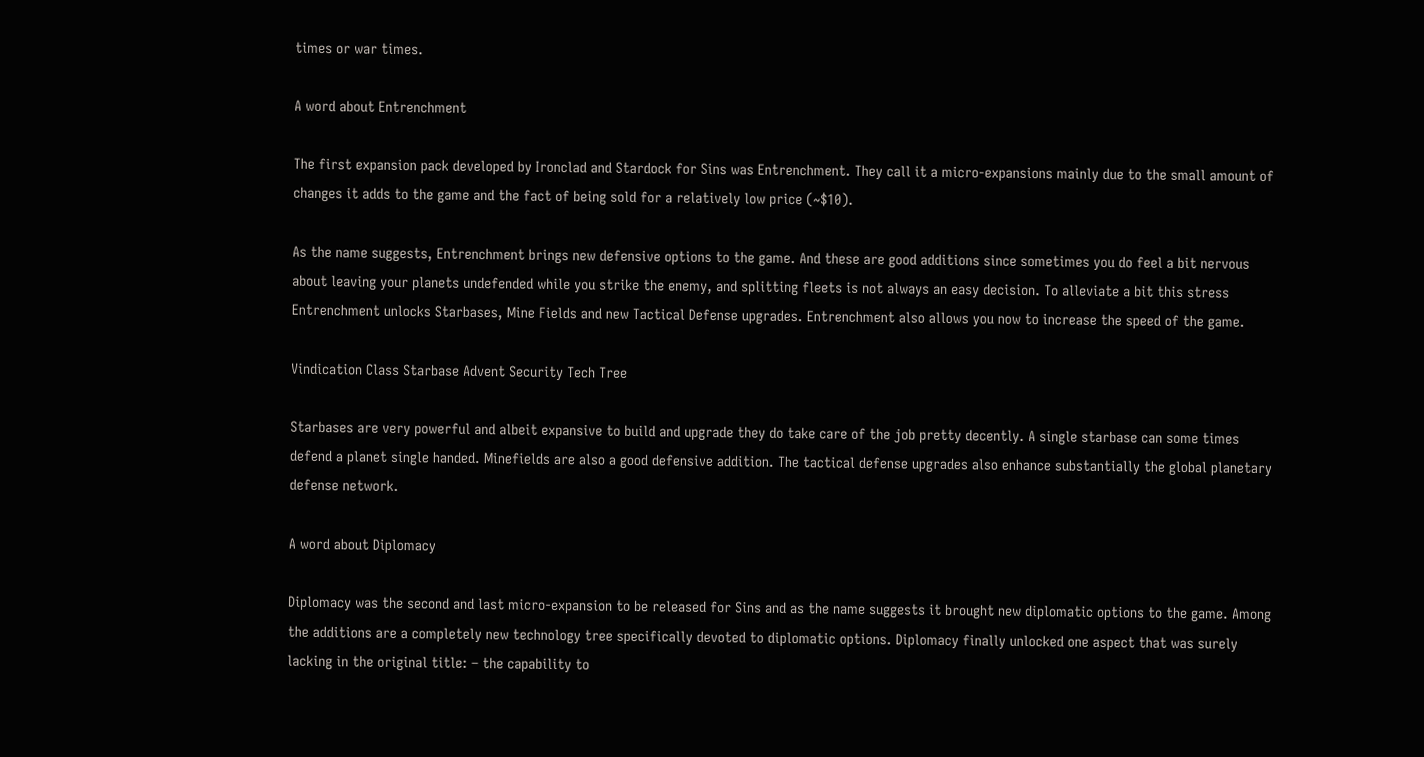times or war times.

A word about Entrenchment

The first expansion pack developed by Ironclad and Stardock for Sins was Entrenchment. They call it a micro-expansions mainly due to the small amount of changes it adds to the game and the fact of being sold for a relatively low price (~$10).

As the name suggests, Entrenchment brings new defensive options to the game. And these are good additions since sometimes you do feel a bit nervous about leaving your planets undefended while you strike the enemy, and splitting fleets is not always an easy decision. To alleviate a bit this stress Entrenchment unlocks Starbases, Mine Fields and new Tactical Defense upgrades. Entrenchment also allows you now to increase the speed of the game.

Vindication Class Starbase Advent Security Tech Tree

Starbases are very powerful and albeit expansive to build and upgrade they do take care of the job pretty decently. A single starbase can some times defend a planet single handed. Minefields are also a good defensive addition. The tactical defense upgrades also enhance substantially the global planetary defense network.

A word about Diplomacy

Diplomacy was the second and last micro-expansion to be released for Sins and as the name suggests it brought new diplomatic options to the game. Among the additions are a completely new technology tree specifically devoted to diplomatic options. Diplomacy finally unlocked one aspect that was surely lacking in the original title: – the capability to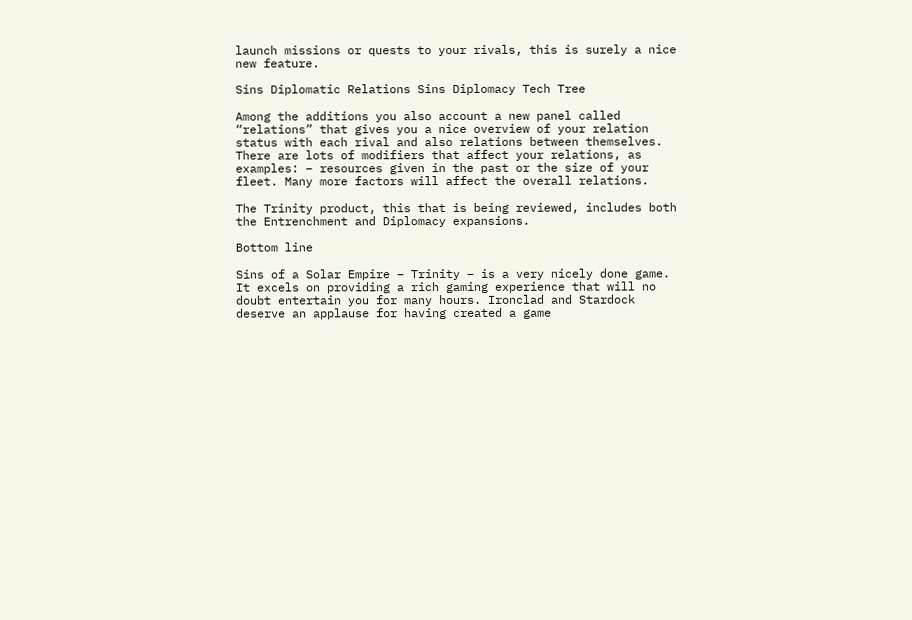launch missions or quests to your rivals, this is surely a nice new feature.

Sins Diplomatic Relations Sins Diplomacy Tech Tree

Among the additions you also account a new panel called “relations” that gives you a nice overview of your relation status with each rival and also relations between themselves. There are lots of modifiers that affect your relations, as examples: – resources given in the past or the size of your fleet. Many more factors will affect the overall relations.

The Trinity product, this that is being reviewed, includes both the Entrenchment and Diplomacy expansions.

Bottom line

Sins of a Solar Empire – Trinity – is a very nicely done game. It excels on providing a rich gaming experience that will no doubt entertain you for many hours. Ironclad and Stardock deserve an applause for having created a game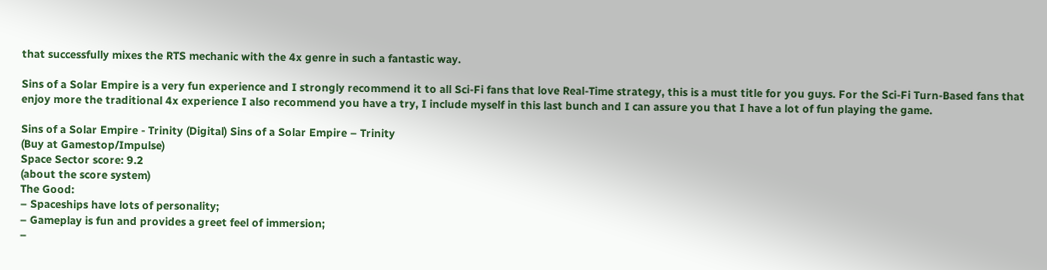that successfully mixes the RTS mechanic with the 4x genre in such a fantastic way.

Sins of a Solar Empire is a very fun experience and I strongly recommend it to all Sci-Fi fans that love Real-Time strategy, this is a must title for you guys. For the Sci-Fi Turn-Based fans that enjoy more the traditional 4x experience I also recommend you have a try, I include myself in this last bunch and I can assure you that I have a lot of fun playing the game.

Sins of a Solar Empire - Trinity (Digital) Sins of a Solar Empire – Trinity
(Buy at Gamestop/Impulse)
Space Sector score: 9.2
(about the score system)
The Good:
– Spaceships have lots of personality;
– Gameplay is fun and provides a greet feel of immersion;
–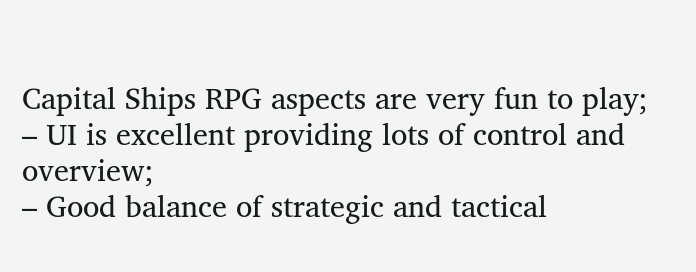Capital Ships RPG aspects are very fun to play;
– UI is excellent providing lots of control and overview;
– Good balance of strategic and tactical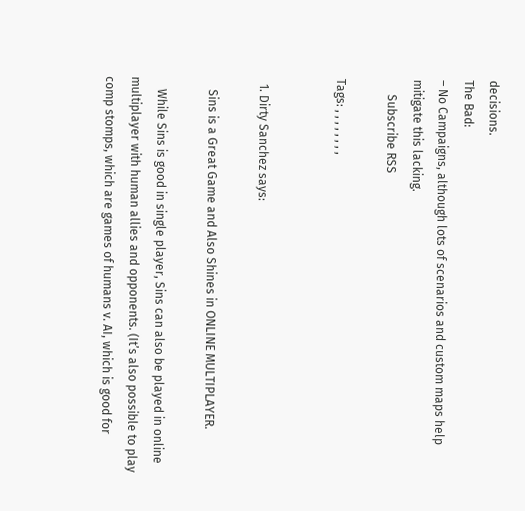decisions.
The Bad:
– No Campaigns, although lots of scenarios and custom maps help mitigate this lacking.
     Subscribe RSS

Tags: , , , , , , , ,


  1. Dirty Sanchez says:

    Sins is a Great Game and Also Shines in ONLINE MULTIPLAYER.

    While Sins is good in single player, Sins can also be played in online multiplayer with human allies and opponents. (It’s also possible to play comp stomps, which are games of humans v. AI, which is good for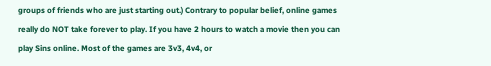groups of friends who are just starting out.) Contrary to popular belief, online games really do NOT take forever to play. If you have 2 hours to watch a movie then you can play Sins online. Most of the games are 3v3, 4v4, or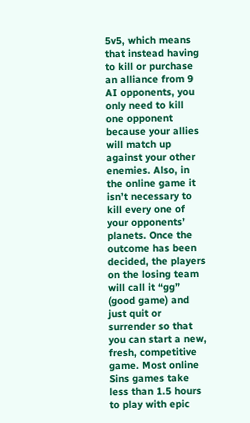5v5, which means that instead having to kill or purchase an alliance from 9 AI opponents, you only need to kill one opponent because your allies will match up against your other enemies. Also, in the online game it isn’t necessary to kill every one of your opponents’ planets. Once the outcome has been decided, the players on the losing team will call it “gg” (good game) and just quit or surrender so that you can start a new, fresh, competitive game. Most online Sins games take less than 1.5 hours to play with epic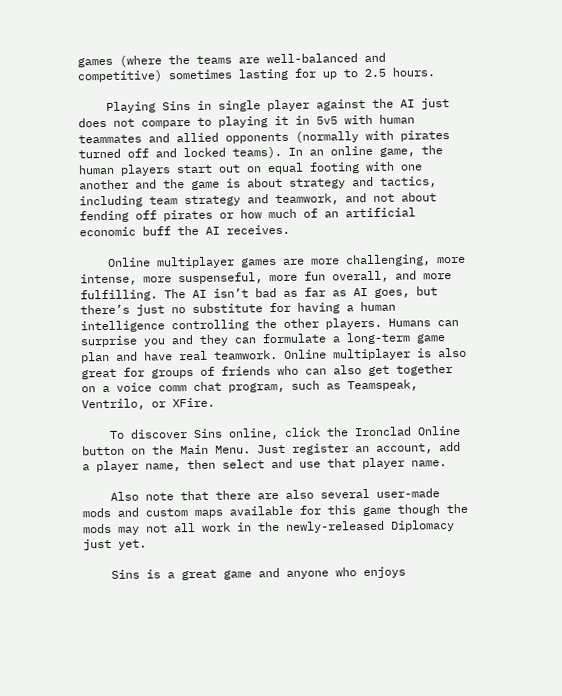games (where the teams are well-balanced and competitive) sometimes lasting for up to 2.5 hours.

    Playing Sins in single player against the AI just does not compare to playing it in 5v5 with human teammates and allied opponents (normally with pirates turned off and locked teams). In an online game, the human players start out on equal footing with one another and the game is about strategy and tactics, including team strategy and teamwork, and not about fending off pirates or how much of an artificial economic buff the AI receives.

    Online multiplayer games are more challenging, more intense, more suspenseful, more fun overall, and more fulfilling. The AI isn’t bad as far as AI goes, but there’s just no substitute for having a human intelligence controlling the other players. Humans can surprise you and they can formulate a long-term game plan and have real teamwork. Online multiplayer is also great for groups of friends who can also get together on a voice comm chat program, such as Teamspeak, Ventrilo, or XFire.

    To discover Sins online, click the Ironclad Online button on the Main Menu. Just register an account, add a player name, then select and use that player name.

    Also note that there are also several user-made mods and custom maps available for this game though the mods may not all work in the newly-released Diplomacy just yet.

    Sins is a great game and anyone who enjoys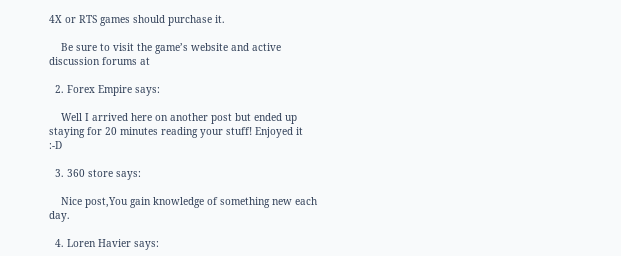4X or RTS games should purchase it.

    Be sure to visit the game’s website and active discussion forums at

  2. Forex Empire says:

    Well I arrived here on another post but ended up staying for 20 minutes reading your stuff! Enjoyed it :-D

  3. 360 store says:

    Nice post,You gain knowledge of something new each day.

  4. Loren Havier says: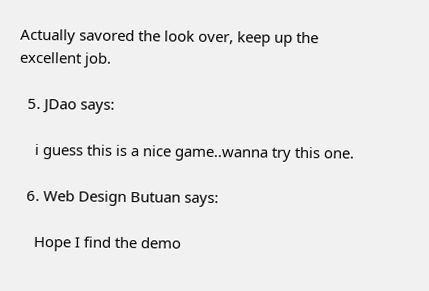Actually savored the look over, keep up the excellent job.

  5. JDao says:

    i guess this is a nice game..wanna try this one.

  6. Web Design Butuan says:

    Hope I find the demo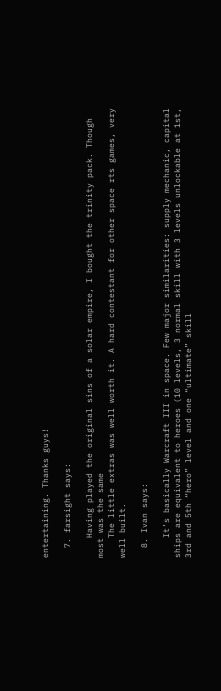entertaining. Thanks guys!

  7. farsight says:

    Having played the original sins of a solar empire, I bought the trinity pack. Though most was the same
    The little extras was well worth it. A hard contestant for other space rts games, very well built.

  8. Ivan says:

    It’s basically Warcraft III in space. Few major similarities: supply mechanic, capital ships are equivalent to heroes (10 levels, 3 normal skill with 3 levels unlockable at 1st, 3rd and 5th “hero” level and one “ultimate” skill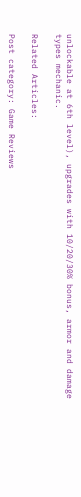unlockable at 6th level), upgrades with 10/20/30% bonus, armor and damage types mechanic.

Related Articles:

Post category: Game Reviews